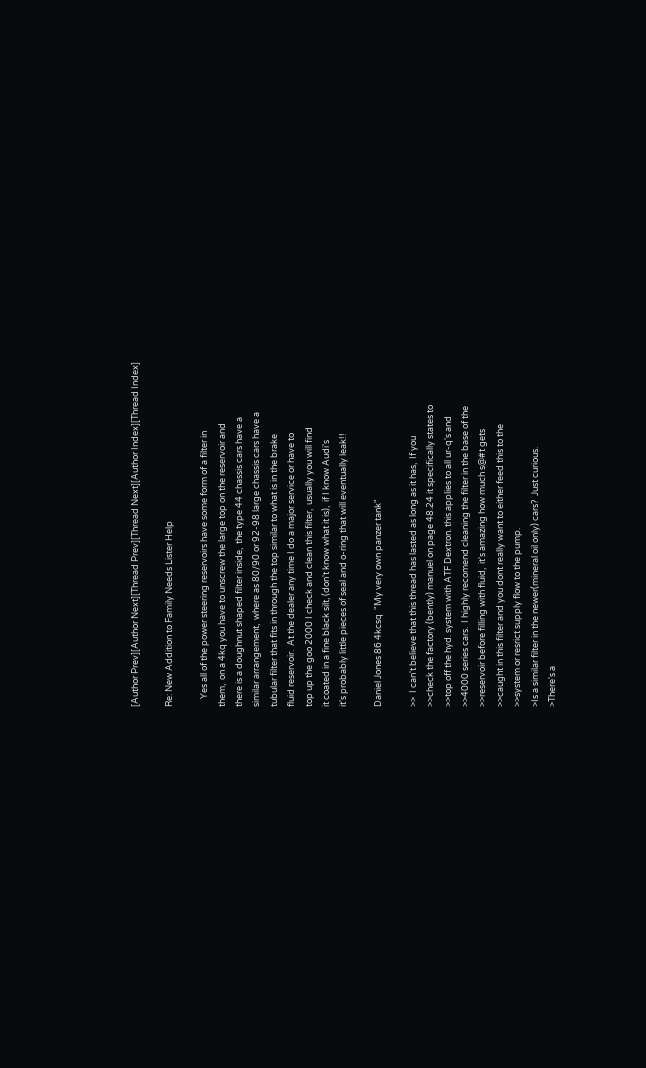[Author Prev][Author Next][Thread Prev][Thread Next][Author Index][Thread Index]

Re: New Addition to Family Needs Lister Help

    Yes all of the power steering reservoirs have some form of a filter in
them,  on a 4kq you have to unscrew the large top on the reservoir and
there is a doughnut shaped filter inside,  the type 44 chassis cars have a
similar arrangement,  where as 80/90 or 92-98 large chassis cars have a
tubular filter that fits in through the top similar to what is in the brake
fluid reservoir.  At the dealer any time I do a major service or have to
top up the goo 2000 I check and clean this filter,  usually you will find
it coated in a fine black silt, (don't know what it is),  if I know Audi's
it's probably little pieces of seal and o-ring that will eventually leak!!

Daniel Jones 86 4kcsq  "My very own panzer tank"

>>  I can't believe that this thread has lasted as long as it has,  If you
>>check the factory (bently) manuel on page 48.24 it specifically states to
>>top off the hyd. system with ATF Dextron. this applies to all ur-q's and
>>4000 series cars.  I highly recomend cleaning the filter in the base of the
>>reservoir before filling with fluid,  it's amazing how much s@#t gets
>>caught in this filter and you dont really want to either feed this to the
>>system or resrict supply flow to the pump.
>Is a similar filter in the newer(mineral oil only) cars?  Just curious.
>There's a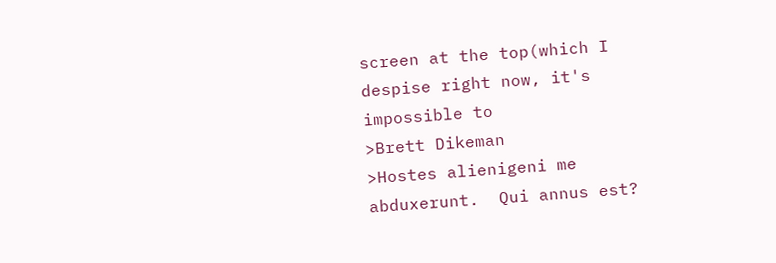screen at the top(which I despise right now, it's impossible to
>Brett Dikeman
>Hostes alienigeni me abduxerunt.  Qui annus est?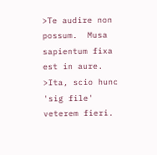>Te audire non possum.  Musa sapientum fixa est in aure.
>Ita, scio hunc 'sig file' veterem fieri.